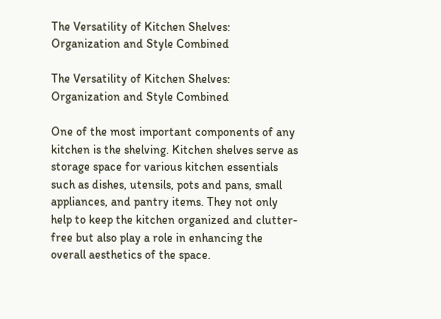The Versatility of Kitchen Shelves: Organization and Style Combined

The Versatility of Kitchen Shelves: Organization and Style Combined

One of the most important components of any kitchen is the shelving. Kitchen shelves serve as storage space for various kitchen essentials such as dishes, utensils, pots and pans, small appliances, and pantry items. They not only help to keep the kitchen organized and clutter-free but also play a role in enhancing the overall aesthetics of the space.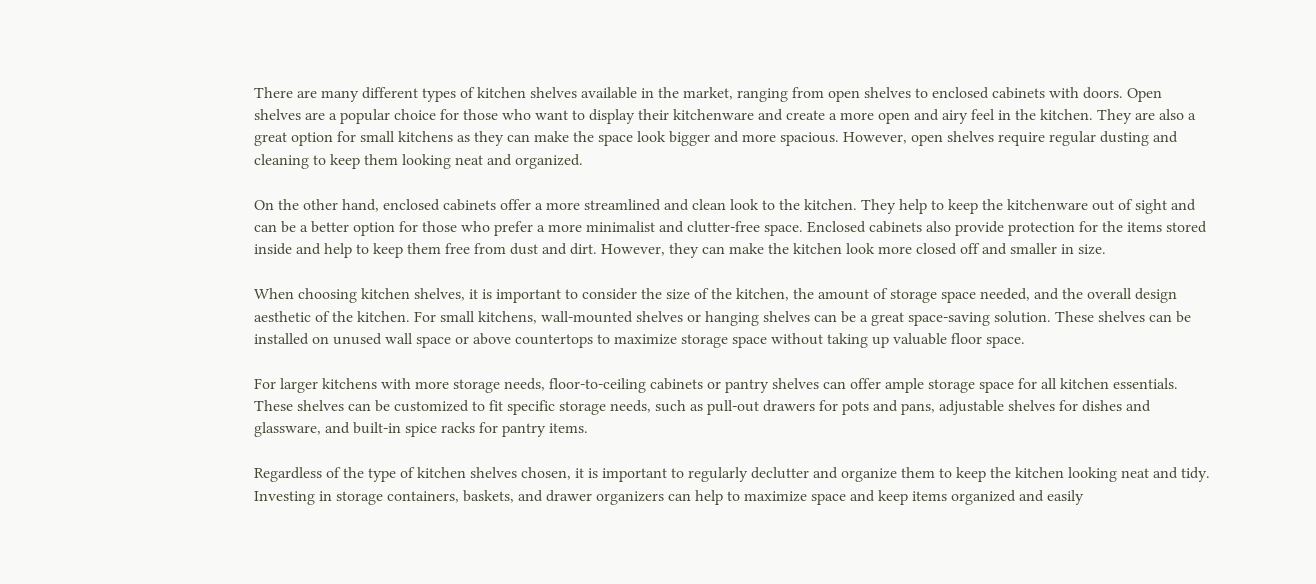There are many different types of kitchen shelves available in the market, ranging from open shelves to enclosed cabinets with doors. Open shelves are a popular choice for those who want to display their kitchenware and create a more open and airy feel in the kitchen. They are also a great option for small kitchens as they can make the space look bigger and more spacious. However, open shelves require regular dusting and cleaning to keep them looking neat and organized.

On the other hand, enclosed cabinets offer a more streamlined and clean look to the kitchen. They help to keep the kitchenware out of sight and can be a better option for those who prefer a more minimalist and clutter-free space. Enclosed cabinets also provide protection for the items stored inside and help to keep them free from dust and dirt. However, they can make the kitchen look more closed off and smaller in size.

When choosing kitchen shelves, it is important to consider the size of the kitchen, the amount of storage space needed, and the overall design aesthetic of the kitchen. For small kitchens, wall-mounted shelves or hanging shelves can be a great space-saving solution. These shelves can be installed on unused wall space or above countertops to maximize storage space without taking up valuable floor space.

For larger kitchens with more storage needs, floor-to-ceiling cabinets or pantry shelves can offer ample storage space for all kitchen essentials. These shelves can be customized to fit specific storage needs, such as pull-out drawers for pots and pans, adjustable shelves for dishes and glassware, and built-in spice racks for pantry items.

Regardless of the type of kitchen shelves chosen, it is important to regularly declutter and organize them to keep the kitchen looking neat and tidy. Investing in storage containers, baskets, and drawer organizers can help to maximize space and keep items organized and easily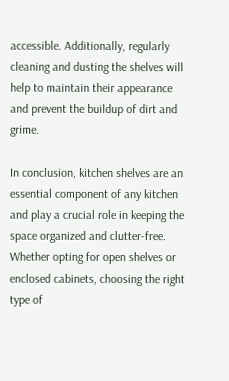accessible. Additionally, regularly cleaning and dusting the shelves will help to maintain their appearance and prevent the buildup of dirt and grime.

In conclusion, kitchen shelves are an essential component of any kitchen and play a crucial role in keeping the space organized and clutter-free. Whether opting for open shelves or enclosed cabinets, choosing the right type of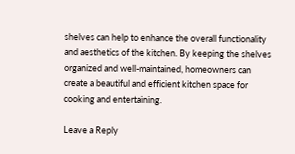shelves can help to enhance the overall functionality and aesthetics of the kitchen. By keeping the shelves organized and well-maintained, homeowners can create a beautiful and efficient kitchen space for cooking and entertaining.

Leave a Reply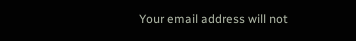Your email address will not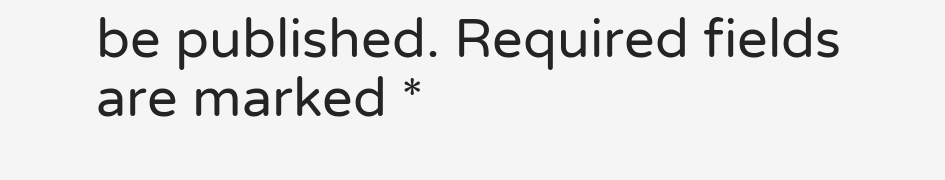be published. Required fields are marked *